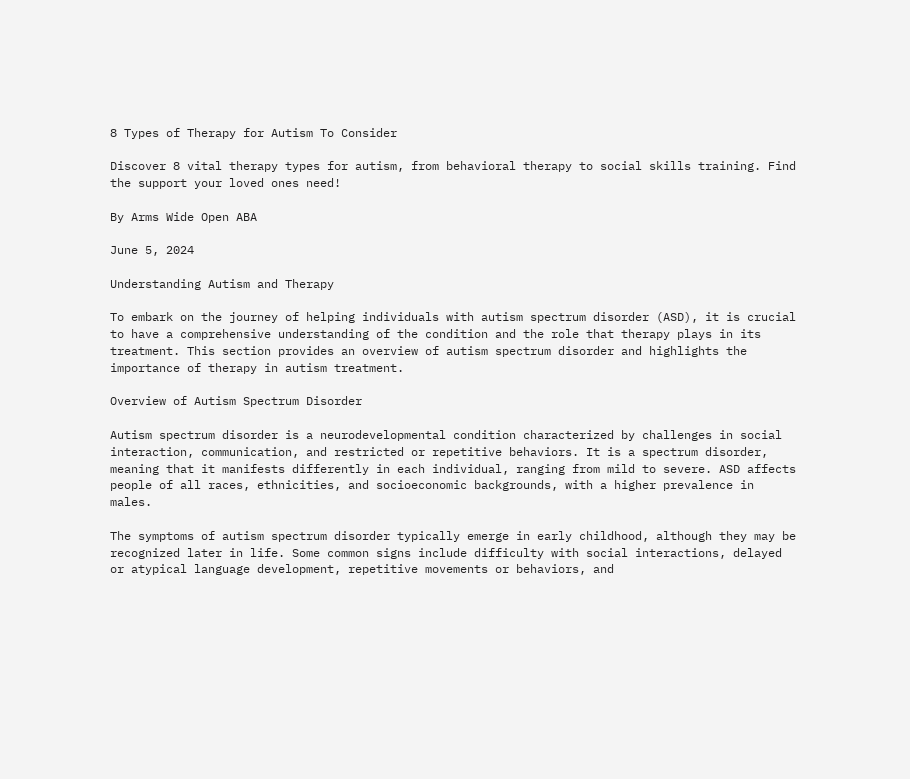8 Types of Therapy for Autism To Consider

Discover 8 vital therapy types for autism, from behavioral therapy to social skills training. Find the support your loved ones need!

By Arms Wide Open ABA

June 5, 2024

Understanding Autism and Therapy

To embark on the journey of helping individuals with autism spectrum disorder (ASD), it is crucial to have a comprehensive understanding of the condition and the role that therapy plays in its treatment. This section provides an overview of autism spectrum disorder and highlights the importance of therapy in autism treatment.

Overview of Autism Spectrum Disorder

Autism spectrum disorder is a neurodevelopmental condition characterized by challenges in social interaction, communication, and restricted or repetitive behaviors. It is a spectrum disorder, meaning that it manifests differently in each individual, ranging from mild to severe. ASD affects people of all races, ethnicities, and socioeconomic backgrounds, with a higher prevalence in males.

The symptoms of autism spectrum disorder typically emerge in early childhood, although they may be recognized later in life. Some common signs include difficulty with social interactions, delayed or atypical language development, repetitive movements or behaviors, and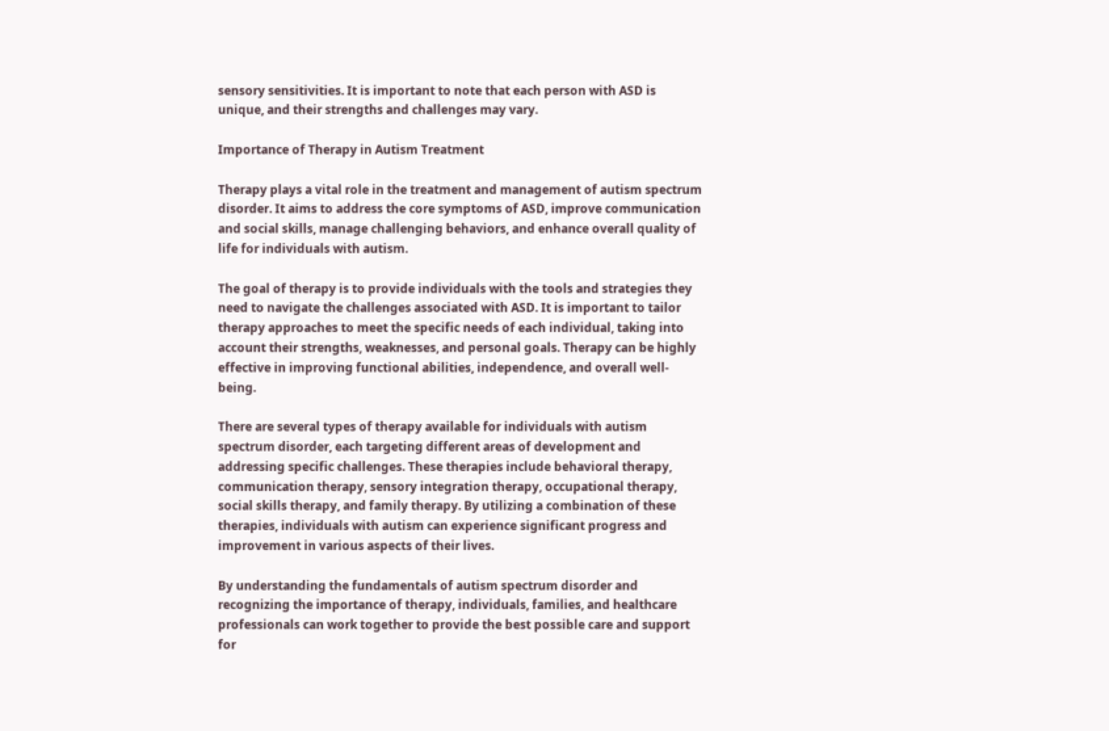sensory sensitivities. It is important to note that each person with ASD is unique, and their strengths and challenges may vary.

Importance of Therapy in Autism Treatment

Therapy plays a vital role in the treatment and management of autism spectrum disorder. It aims to address the core symptoms of ASD, improve communication and social skills, manage challenging behaviors, and enhance overall quality of life for individuals with autism.

The goal of therapy is to provide individuals with the tools and strategies they need to navigate the challenges associated with ASD. It is important to tailor therapy approaches to meet the specific needs of each individual, taking into account their strengths, weaknesses, and personal goals. Therapy can be highly effective in improving functional abilities, independence, and overall well-being.

There are several types of therapy available for individuals with autism spectrum disorder, each targeting different areas of development and addressing specific challenges. These therapies include behavioral therapy, communication therapy, sensory integration therapy, occupational therapy, social skills therapy, and family therapy. By utilizing a combination of these therapies, individuals with autism can experience significant progress and improvement in various aspects of their lives.

By understanding the fundamentals of autism spectrum disorder and recognizing the importance of therapy, individuals, families, and healthcare professionals can work together to provide the best possible care and support for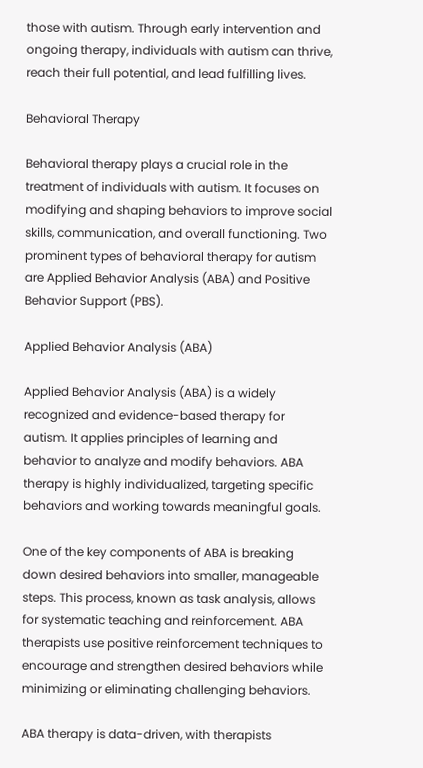those with autism. Through early intervention and ongoing therapy, individuals with autism can thrive, reach their full potential, and lead fulfilling lives.

Behavioral Therapy

Behavioral therapy plays a crucial role in the treatment of individuals with autism. It focuses on modifying and shaping behaviors to improve social skills, communication, and overall functioning. Two prominent types of behavioral therapy for autism are Applied Behavior Analysis (ABA) and Positive Behavior Support (PBS).

Applied Behavior Analysis (ABA)

Applied Behavior Analysis (ABA) is a widely recognized and evidence-based therapy for autism. It applies principles of learning and behavior to analyze and modify behaviors. ABA therapy is highly individualized, targeting specific behaviors and working towards meaningful goals.

One of the key components of ABA is breaking down desired behaviors into smaller, manageable steps. This process, known as task analysis, allows for systematic teaching and reinforcement. ABA therapists use positive reinforcement techniques to encourage and strengthen desired behaviors while minimizing or eliminating challenging behaviors.

ABA therapy is data-driven, with therapists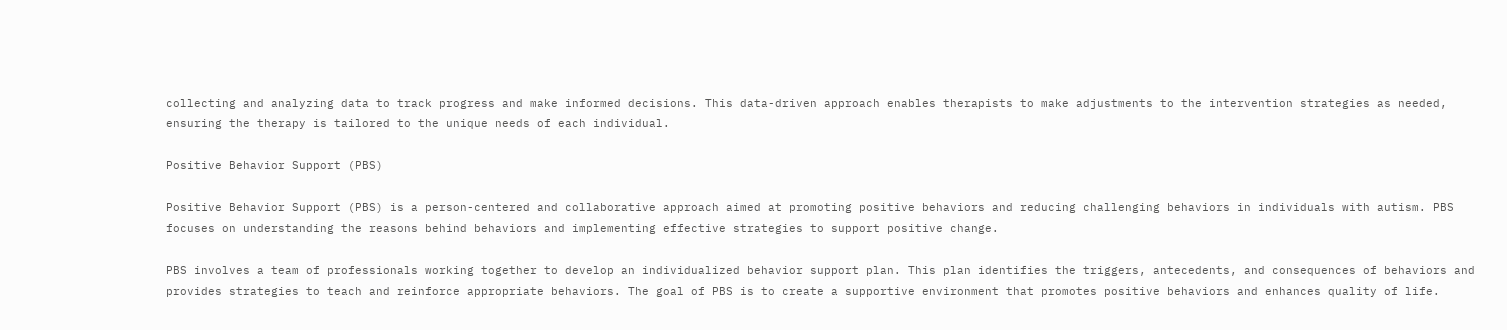collecting and analyzing data to track progress and make informed decisions. This data-driven approach enables therapists to make adjustments to the intervention strategies as needed, ensuring the therapy is tailored to the unique needs of each individual.

Positive Behavior Support (PBS)

Positive Behavior Support (PBS) is a person-centered and collaborative approach aimed at promoting positive behaviors and reducing challenging behaviors in individuals with autism. PBS focuses on understanding the reasons behind behaviors and implementing effective strategies to support positive change.

PBS involves a team of professionals working together to develop an individualized behavior support plan. This plan identifies the triggers, antecedents, and consequences of behaviors and provides strategies to teach and reinforce appropriate behaviors. The goal of PBS is to create a supportive environment that promotes positive behaviors and enhances quality of life.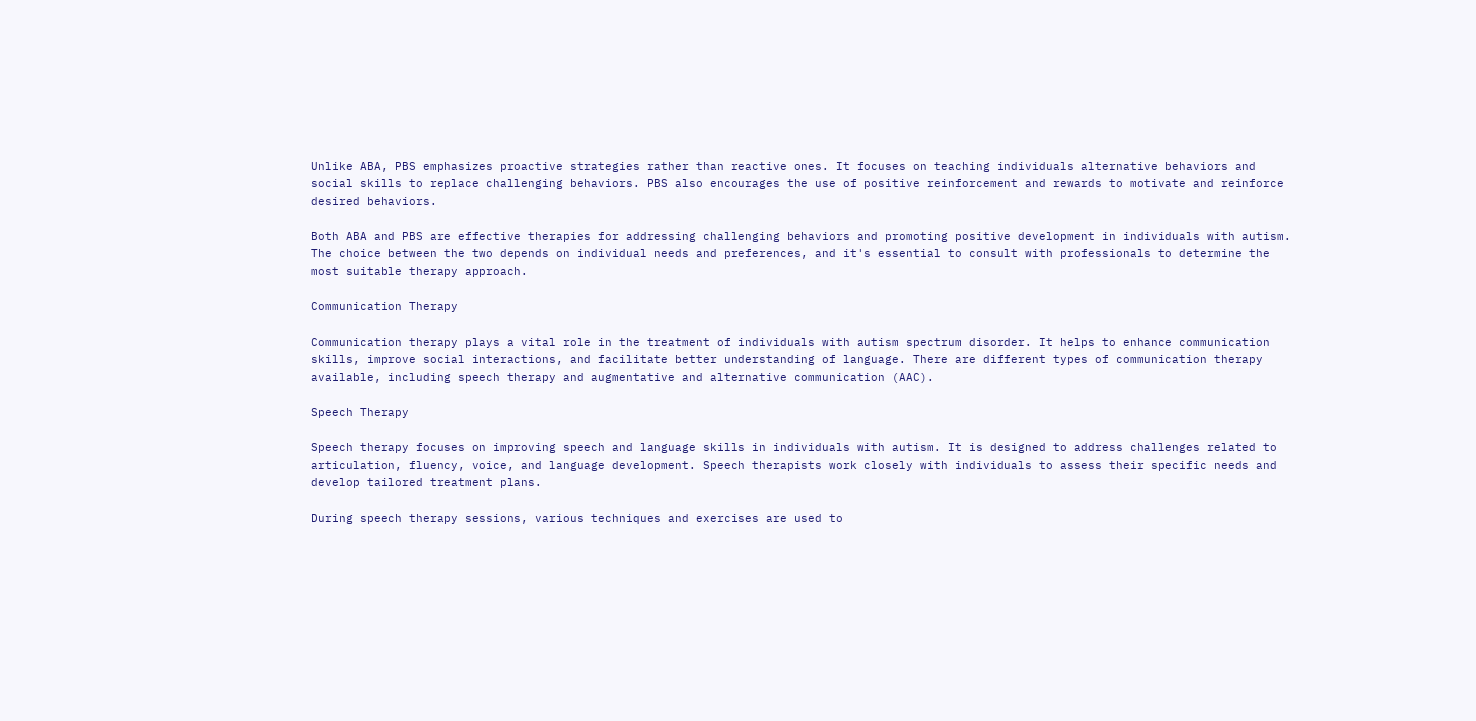Unlike ABA, PBS emphasizes proactive strategies rather than reactive ones. It focuses on teaching individuals alternative behaviors and social skills to replace challenging behaviors. PBS also encourages the use of positive reinforcement and rewards to motivate and reinforce desired behaviors.

Both ABA and PBS are effective therapies for addressing challenging behaviors and promoting positive development in individuals with autism. The choice between the two depends on individual needs and preferences, and it's essential to consult with professionals to determine the most suitable therapy approach.

Communication Therapy

Communication therapy plays a vital role in the treatment of individuals with autism spectrum disorder. It helps to enhance communication skills, improve social interactions, and facilitate better understanding of language. There are different types of communication therapy available, including speech therapy and augmentative and alternative communication (AAC).

Speech Therapy

Speech therapy focuses on improving speech and language skills in individuals with autism. It is designed to address challenges related to articulation, fluency, voice, and language development. Speech therapists work closely with individuals to assess their specific needs and develop tailored treatment plans.

During speech therapy sessions, various techniques and exercises are used to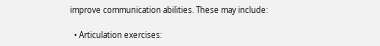improve communication abilities. These may include:

  • Articulation exercises: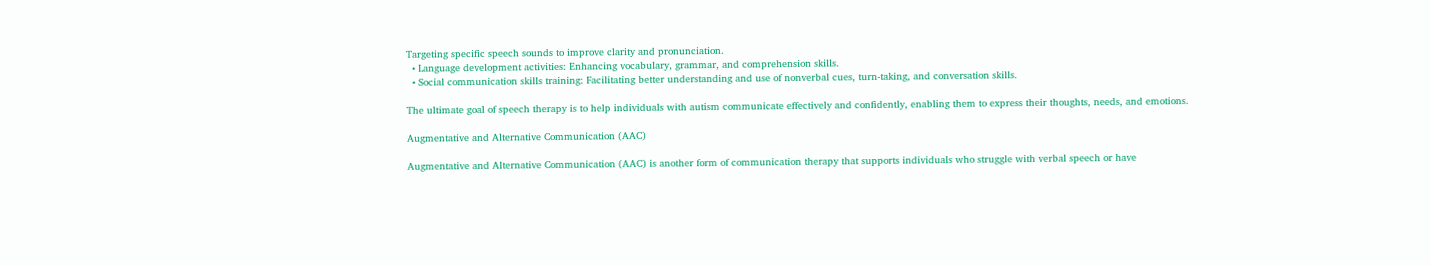Targeting specific speech sounds to improve clarity and pronunciation.
  • Language development activities: Enhancing vocabulary, grammar, and comprehension skills.
  • Social communication skills training: Facilitating better understanding and use of nonverbal cues, turn-taking, and conversation skills.

The ultimate goal of speech therapy is to help individuals with autism communicate effectively and confidently, enabling them to express their thoughts, needs, and emotions.

Augmentative and Alternative Communication (AAC)

Augmentative and Alternative Communication (AAC) is another form of communication therapy that supports individuals who struggle with verbal speech or have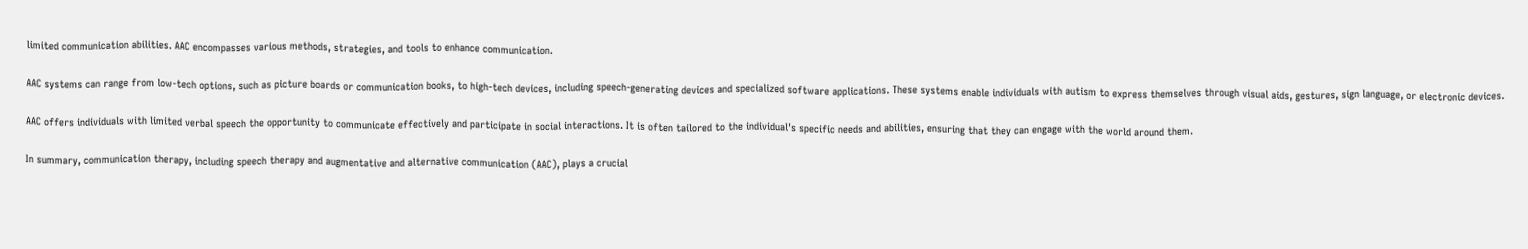limited communication abilities. AAC encompasses various methods, strategies, and tools to enhance communication.

AAC systems can range from low-tech options, such as picture boards or communication books, to high-tech devices, including speech-generating devices and specialized software applications. These systems enable individuals with autism to express themselves through visual aids, gestures, sign language, or electronic devices.

AAC offers individuals with limited verbal speech the opportunity to communicate effectively and participate in social interactions. It is often tailored to the individual's specific needs and abilities, ensuring that they can engage with the world around them.

In summary, communication therapy, including speech therapy and augmentative and alternative communication (AAC), plays a crucial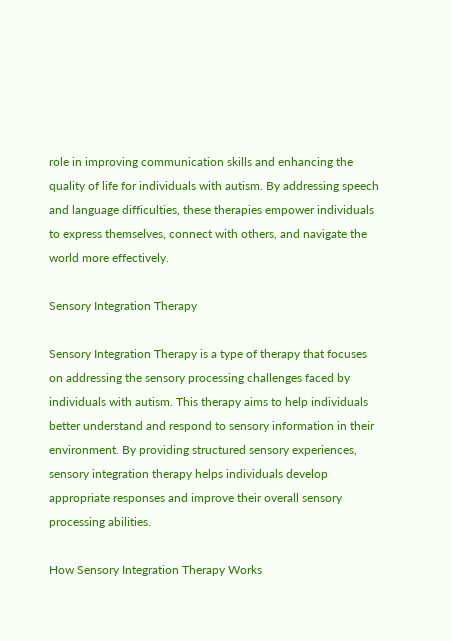role in improving communication skills and enhancing the quality of life for individuals with autism. By addressing speech and language difficulties, these therapies empower individuals to express themselves, connect with others, and navigate the world more effectively.

Sensory Integration Therapy

Sensory Integration Therapy is a type of therapy that focuses on addressing the sensory processing challenges faced by individuals with autism. This therapy aims to help individuals better understand and respond to sensory information in their environment. By providing structured sensory experiences, sensory integration therapy helps individuals develop appropriate responses and improve their overall sensory processing abilities.

How Sensory Integration Therapy Works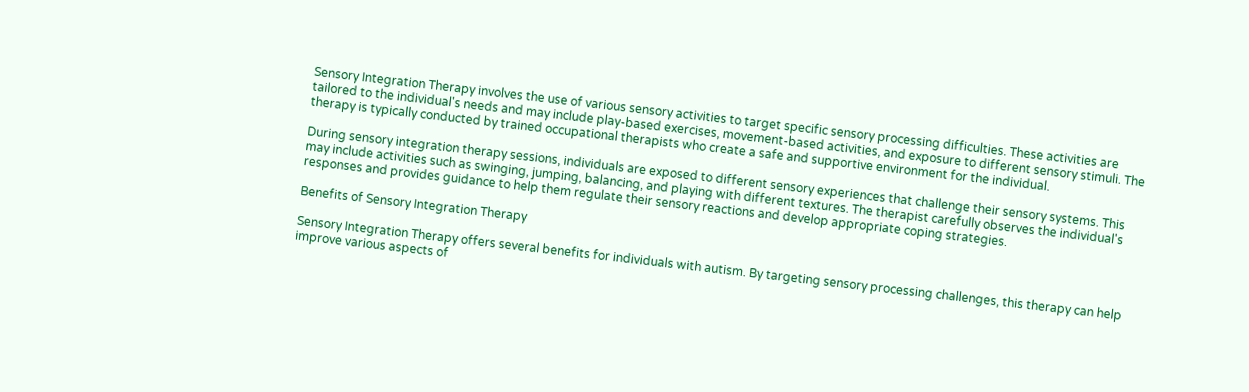Sensory Integration Therapy involves the use of various sensory activities to target specific sensory processing difficulties. These activities are tailored to the individual's needs and may include play-based exercises, movement-based activities, and exposure to different sensory stimuli. The therapy is typically conducted by trained occupational therapists who create a safe and supportive environment for the individual.

During sensory integration therapy sessions, individuals are exposed to different sensory experiences that challenge their sensory systems. This may include activities such as swinging, jumping, balancing, and playing with different textures. The therapist carefully observes the individual's responses and provides guidance to help them regulate their sensory reactions and develop appropriate coping strategies.

Benefits of Sensory Integration Therapy

Sensory Integration Therapy offers several benefits for individuals with autism. By targeting sensory processing challenges, this therapy can help improve various aspects of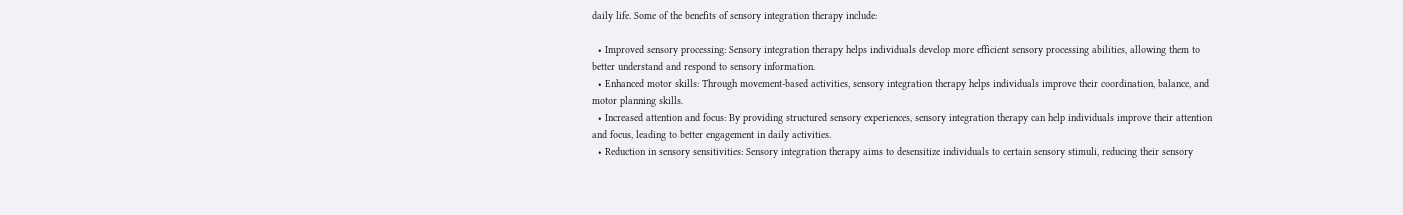daily life. Some of the benefits of sensory integration therapy include:

  • Improved sensory processing: Sensory integration therapy helps individuals develop more efficient sensory processing abilities, allowing them to better understand and respond to sensory information.
  • Enhanced motor skills: Through movement-based activities, sensory integration therapy helps individuals improve their coordination, balance, and motor planning skills.
  • Increased attention and focus: By providing structured sensory experiences, sensory integration therapy can help individuals improve their attention and focus, leading to better engagement in daily activities.
  • Reduction in sensory sensitivities: Sensory integration therapy aims to desensitize individuals to certain sensory stimuli, reducing their sensory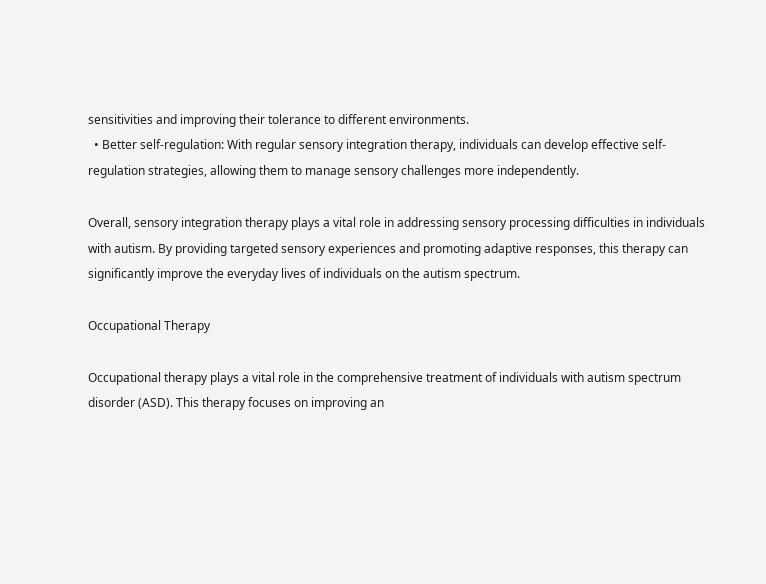sensitivities and improving their tolerance to different environments.
  • Better self-regulation: With regular sensory integration therapy, individuals can develop effective self-regulation strategies, allowing them to manage sensory challenges more independently.

Overall, sensory integration therapy plays a vital role in addressing sensory processing difficulties in individuals with autism. By providing targeted sensory experiences and promoting adaptive responses, this therapy can significantly improve the everyday lives of individuals on the autism spectrum.

Occupational Therapy

Occupational therapy plays a vital role in the comprehensive treatment of individuals with autism spectrum disorder (ASD). This therapy focuses on improving an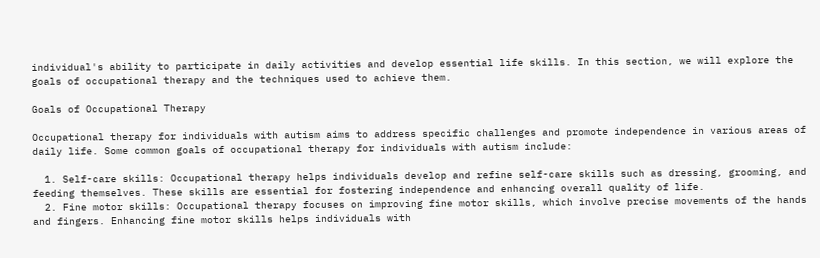individual's ability to participate in daily activities and develop essential life skills. In this section, we will explore the goals of occupational therapy and the techniques used to achieve them.

Goals of Occupational Therapy

Occupational therapy for individuals with autism aims to address specific challenges and promote independence in various areas of daily life. Some common goals of occupational therapy for individuals with autism include:

  1. Self-care skills: Occupational therapy helps individuals develop and refine self-care skills such as dressing, grooming, and feeding themselves. These skills are essential for fostering independence and enhancing overall quality of life.
  2. Fine motor skills: Occupational therapy focuses on improving fine motor skills, which involve precise movements of the hands and fingers. Enhancing fine motor skills helps individuals with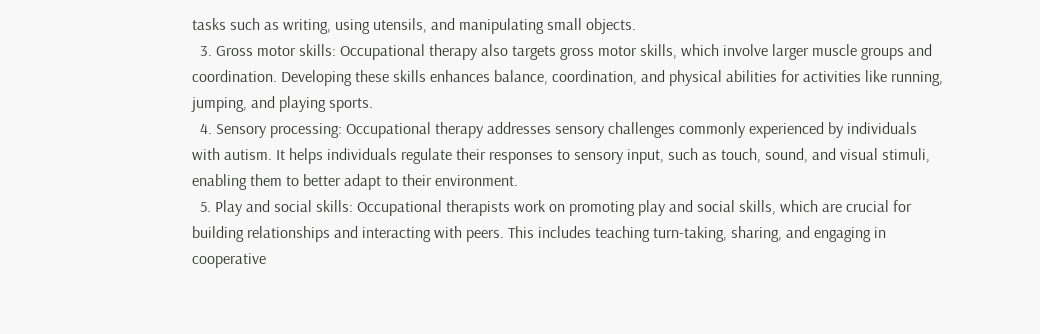tasks such as writing, using utensils, and manipulating small objects.
  3. Gross motor skills: Occupational therapy also targets gross motor skills, which involve larger muscle groups and coordination. Developing these skills enhances balance, coordination, and physical abilities for activities like running, jumping, and playing sports.
  4. Sensory processing: Occupational therapy addresses sensory challenges commonly experienced by individuals with autism. It helps individuals regulate their responses to sensory input, such as touch, sound, and visual stimuli, enabling them to better adapt to their environment.
  5. Play and social skills: Occupational therapists work on promoting play and social skills, which are crucial for building relationships and interacting with peers. This includes teaching turn-taking, sharing, and engaging in cooperative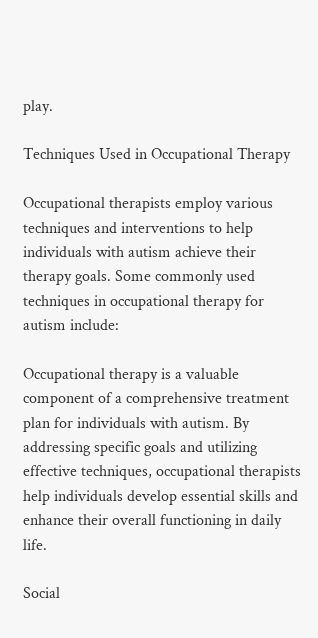play.

Techniques Used in Occupational Therapy

Occupational therapists employ various techniques and interventions to help individuals with autism achieve their therapy goals. Some commonly used techniques in occupational therapy for autism include:

Occupational therapy is a valuable component of a comprehensive treatment plan for individuals with autism. By addressing specific goals and utilizing effective techniques, occupational therapists help individuals develop essential skills and enhance their overall functioning in daily life.

Social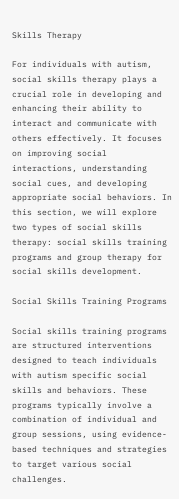Skills Therapy

For individuals with autism, social skills therapy plays a crucial role in developing and enhancing their ability to interact and communicate with others effectively. It focuses on improving social interactions, understanding social cues, and developing appropriate social behaviors. In this section, we will explore two types of social skills therapy: social skills training programs and group therapy for social skills development.

Social Skills Training Programs

Social skills training programs are structured interventions designed to teach individuals with autism specific social skills and behaviors. These programs typically involve a combination of individual and group sessions, using evidence-based techniques and strategies to target various social challenges.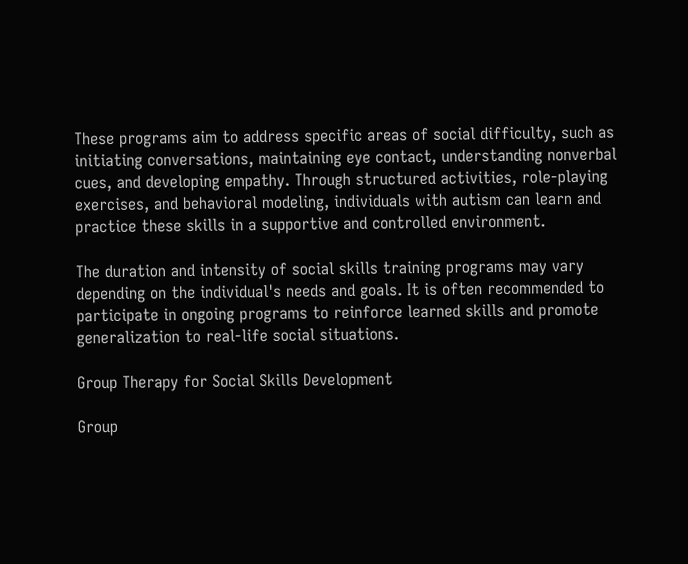These programs aim to address specific areas of social difficulty, such as initiating conversations, maintaining eye contact, understanding nonverbal cues, and developing empathy. Through structured activities, role-playing exercises, and behavioral modeling, individuals with autism can learn and practice these skills in a supportive and controlled environment.

The duration and intensity of social skills training programs may vary depending on the individual's needs and goals. It is often recommended to participate in ongoing programs to reinforce learned skills and promote generalization to real-life social situations.

Group Therapy for Social Skills Development

Group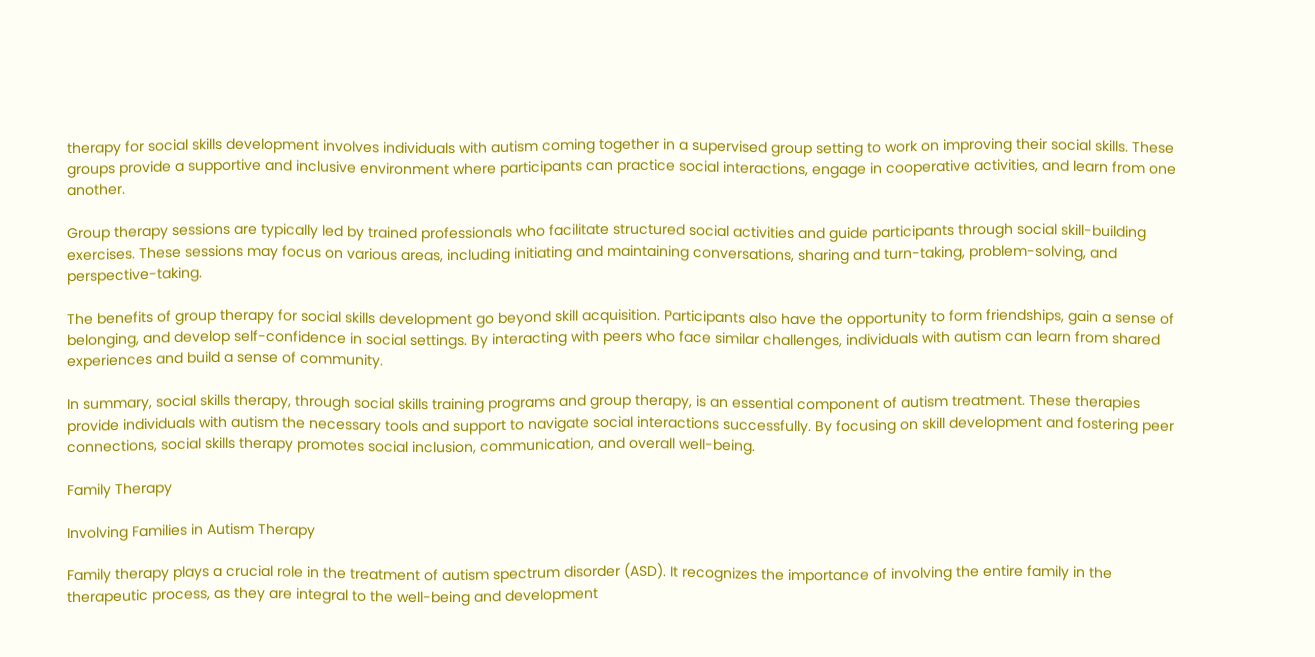therapy for social skills development involves individuals with autism coming together in a supervised group setting to work on improving their social skills. These groups provide a supportive and inclusive environment where participants can practice social interactions, engage in cooperative activities, and learn from one another.

Group therapy sessions are typically led by trained professionals who facilitate structured social activities and guide participants through social skill-building exercises. These sessions may focus on various areas, including initiating and maintaining conversations, sharing and turn-taking, problem-solving, and perspective-taking.

The benefits of group therapy for social skills development go beyond skill acquisition. Participants also have the opportunity to form friendships, gain a sense of belonging, and develop self-confidence in social settings. By interacting with peers who face similar challenges, individuals with autism can learn from shared experiences and build a sense of community.

In summary, social skills therapy, through social skills training programs and group therapy, is an essential component of autism treatment. These therapies provide individuals with autism the necessary tools and support to navigate social interactions successfully. By focusing on skill development and fostering peer connections, social skills therapy promotes social inclusion, communication, and overall well-being.

Family Therapy

Involving Families in Autism Therapy

Family therapy plays a crucial role in the treatment of autism spectrum disorder (ASD). It recognizes the importance of involving the entire family in the therapeutic process, as they are integral to the well-being and development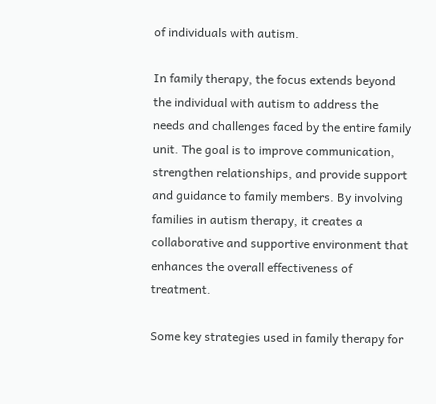of individuals with autism.

In family therapy, the focus extends beyond the individual with autism to address the needs and challenges faced by the entire family unit. The goal is to improve communication, strengthen relationships, and provide support and guidance to family members. By involving families in autism therapy, it creates a collaborative and supportive environment that enhances the overall effectiveness of treatment.

Some key strategies used in family therapy for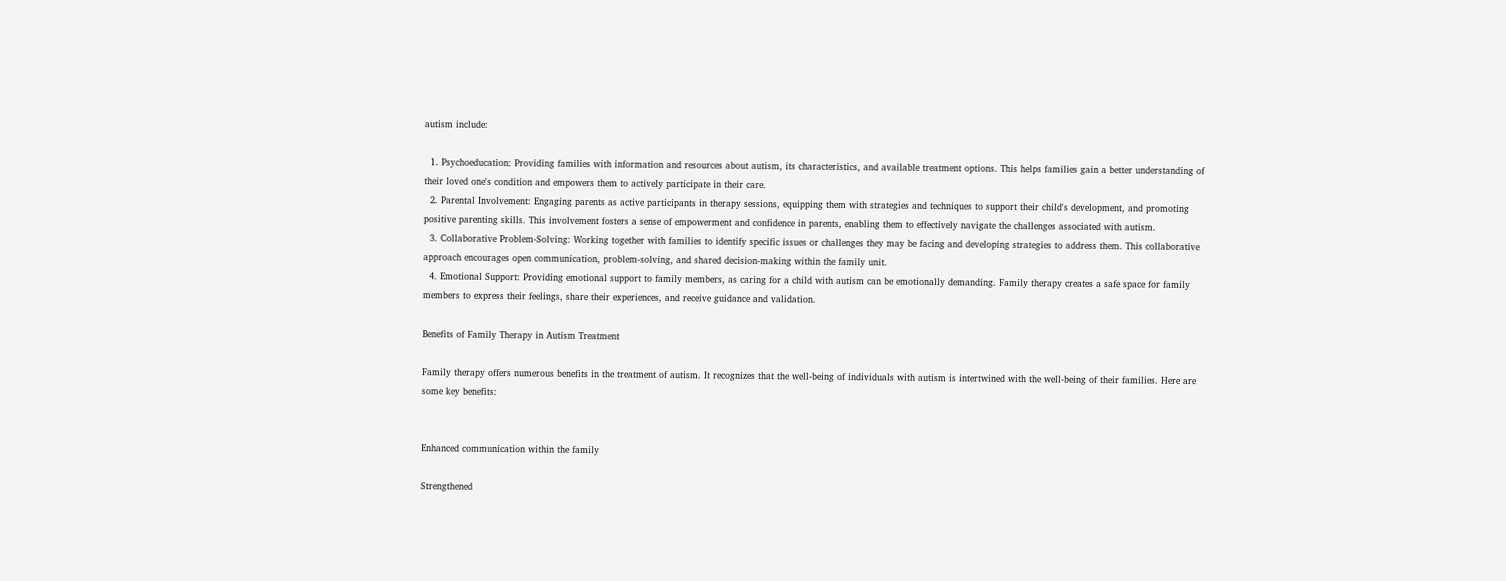autism include:

  1. Psychoeducation: Providing families with information and resources about autism, its characteristics, and available treatment options. This helps families gain a better understanding of their loved one's condition and empowers them to actively participate in their care.
  2. Parental Involvement: Engaging parents as active participants in therapy sessions, equipping them with strategies and techniques to support their child's development, and promoting positive parenting skills. This involvement fosters a sense of empowerment and confidence in parents, enabling them to effectively navigate the challenges associated with autism.
  3. Collaborative Problem-Solving: Working together with families to identify specific issues or challenges they may be facing and developing strategies to address them. This collaborative approach encourages open communication, problem-solving, and shared decision-making within the family unit.
  4. Emotional Support: Providing emotional support to family members, as caring for a child with autism can be emotionally demanding. Family therapy creates a safe space for family members to express their feelings, share their experiences, and receive guidance and validation.

Benefits of Family Therapy in Autism Treatment

Family therapy offers numerous benefits in the treatment of autism. It recognizes that the well-being of individuals with autism is intertwined with the well-being of their families. Here are some key benefits:


Enhanced communication within the family

Strengthened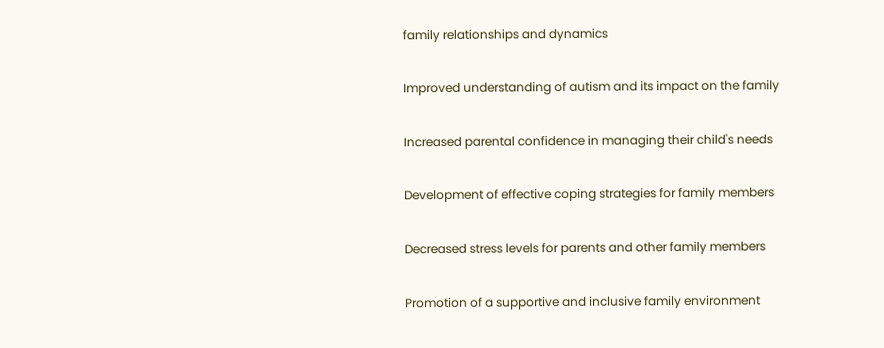family relationships and dynamics

Improved understanding of autism and its impact on the family

Increased parental confidence in managing their child's needs

Development of effective coping strategies for family members

Decreased stress levels for parents and other family members

Promotion of a supportive and inclusive family environment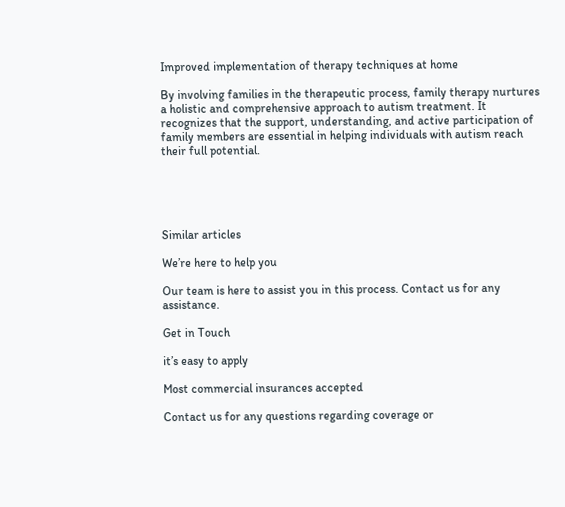Improved implementation of therapy techniques at home

By involving families in the therapeutic process, family therapy nurtures a holistic and comprehensive approach to autism treatment. It recognizes that the support, understanding, and active participation of family members are essential in helping individuals with autism reach their full potential.





Similar articles

We’re here to help you

Our team is here to assist you in this process. Contact us for any assistance.

Get in Touch

it’s easy to apply

Most commercial insurances accepted

Contact us for any questions regarding coverage or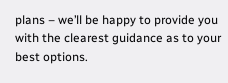plans – we’ll be happy to provide you with the clearest guidance as to your best options.